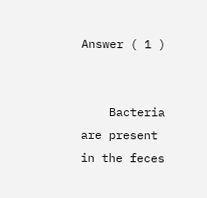Answer ( 1 )


    Bacteria are present in the feces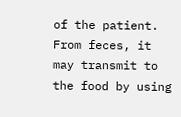of the patient. From feces, it may transmit to the food by using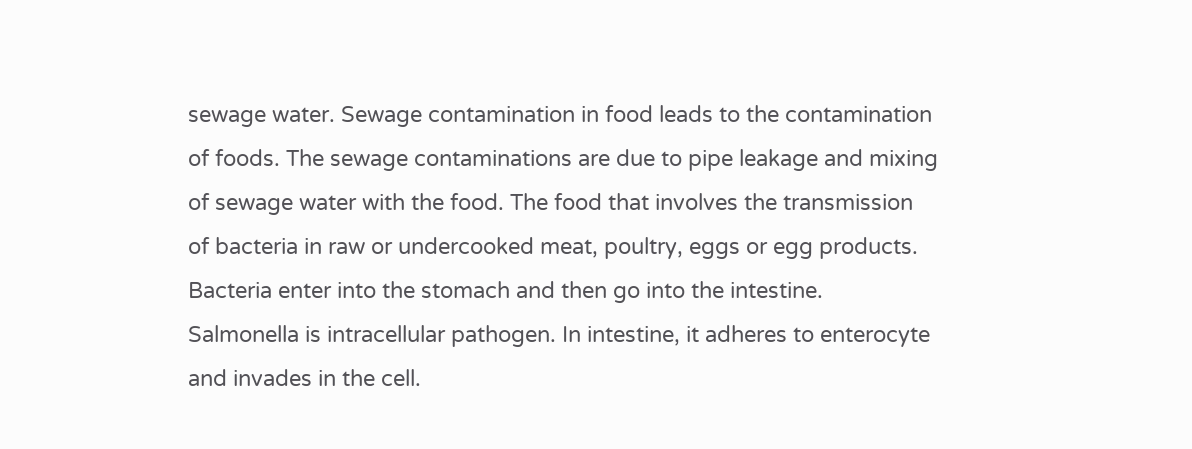sewage water. Sewage contamination in food leads to the contamination of foods. The sewage contaminations are due to pipe leakage and mixing of sewage water with the food. The food that involves the transmission of bacteria in raw or undercooked meat, poultry, eggs or egg products. Bacteria enter into the stomach and then go into the intestine. Salmonella is intracellular pathogen. In intestine, it adheres to enterocyte and invades in the cell.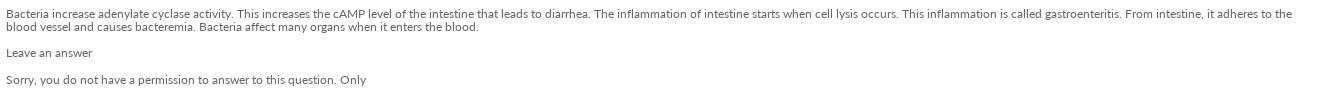Bacteria increase adenylate cyclase activity. This increases the cAMP level of the intestine that leads to diarrhea. The inflammation of intestine starts when cell lysis occurs. This inflammation is called gastroenteritis. From intestine, it adheres to the blood vessel and causes bacteremia. Bacteria affect many organs when it enters the blood.

Leave an answer

Sorry, you do not have a permission to answer to this question. Only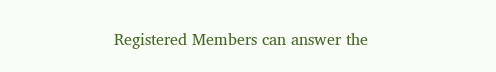Registered Members can answer the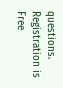questions. Registration is Free